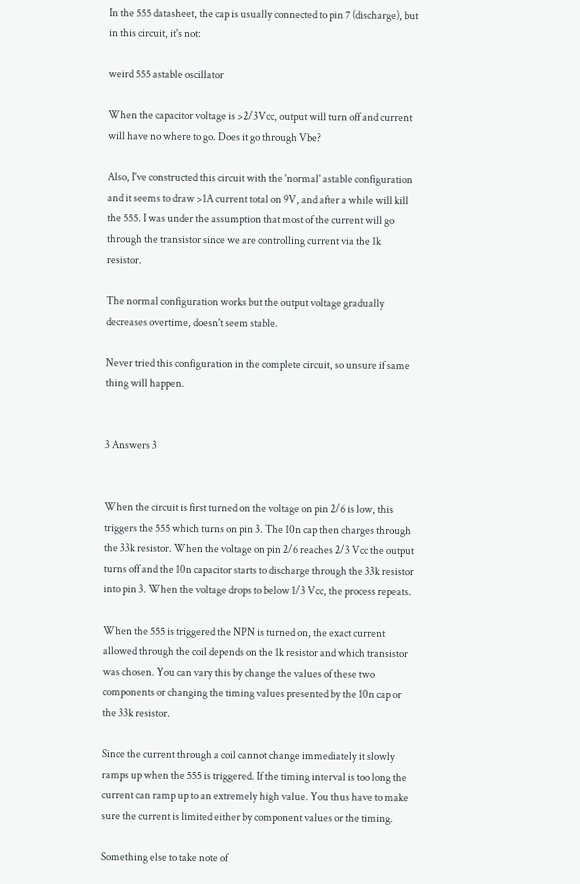In the 555 datasheet, the cap is usually connected to pin 7 (discharge), but in this circuit, it's not:

weird 555 astable oscillator

When the capacitor voltage is >2/3Vcc, output will turn off and current will have no where to go. Does it go through Vbe?

Also, I've constructed this circuit with the 'normal' astable configuration and it seems to draw >1A current total on 9V, and after a while will kill the 555. I was under the assumption that most of the current will go through the transistor since we are controlling current via the 1k resistor.

The normal configuration works but the output voltage gradually decreases overtime, doesn't seem stable.

Never tried this configuration in the complete circuit, so unsure if same thing will happen.


3 Answers 3


When the circuit is first turned on the voltage on pin 2/6 is low, this triggers the 555 which turns on pin 3. The 10n cap then charges through the 33k resistor. When the voltage on pin 2/6 reaches 2/3 Vcc the output turns off and the 10n capacitor starts to discharge through the 33k resistor into pin 3. When the voltage drops to below 1/3 Vcc, the process repeats.

When the 555 is triggered the NPN is turned on, the exact current allowed through the coil depends on the 1k resistor and which transistor was chosen. You can vary this by change the values of these two components or changing the timing values presented by the 10n cap or the 33k resistor.

Since the current through a coil cannot change immediately it slowly ramps up when the 555 is triggered. If the timing interval is too long the current can ramp up to an extremely high value. You thus have to make sure the current is limited either by component values or the timing.

Something else to take note of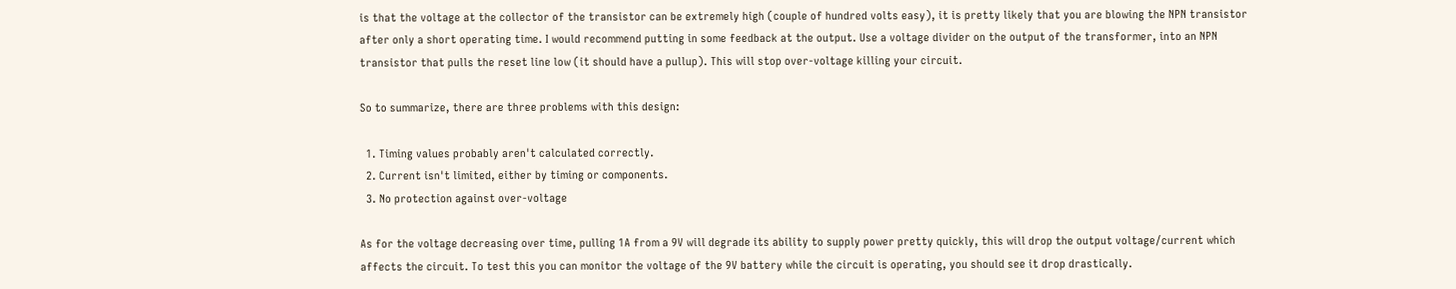is that the voltage at the collector of the transistor can be extremely high (couple of hundred volts easy), it is pretty likely that you are blowing the NPN transistor after only a short operating time. I would recommend putting in some feedback at the output. Use a voltage divider on the output of the transformer, into an NPN transistor that pulls the reset line low (it should have a pullup). This will stop over-voltage killing your circuit.

So to summarize, there are three problems with this design:

  1. Timing values probably aren't calculated correctly.
  2. Current isn't limited, either by timing or components.
  3. No protection against over-voltage

As for the voltage decreasing over time, pulling 1A from a 9V will degrade its ability to supply power pretty quickly, this will drop the output voltage/current which affects the circuit. To test this you can monitor the voltage of the 9V battery while the circuit is operating, you should see it drop drastically.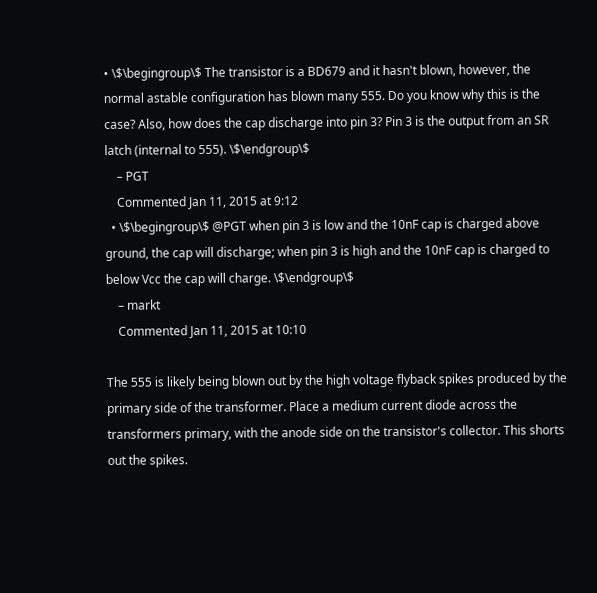• \$\begingroup\$ The transistor is a BD679 and it hasn't blown, however, the normal astable configuration has blown many 555. Do you know why this is the case? Also, how does the cap discharge into pin 3? Pin 3 is the output from an SR latch (internal to 555). \$\endgroup\$
    – PGT
    Commented Jan 11, 2015 at 9:12
  • \$\begingroup\$ @PGT when pin 3 is low and the 10nF cap is charged above ground, the cap will discharge; when pin 3 is high and the 10nF cap is charged to below Vcc the cap will charge. \$\endgroup\$
    – markt
    Commented Jan 11, 2015 at 10:10

The 555 is likely being blown out by the high voltage flyback spikes produced by the primary side of the transformer. Place a medium current diode across the transformers primary, with the anode side on the transistor's collector. This shorts out the spikes.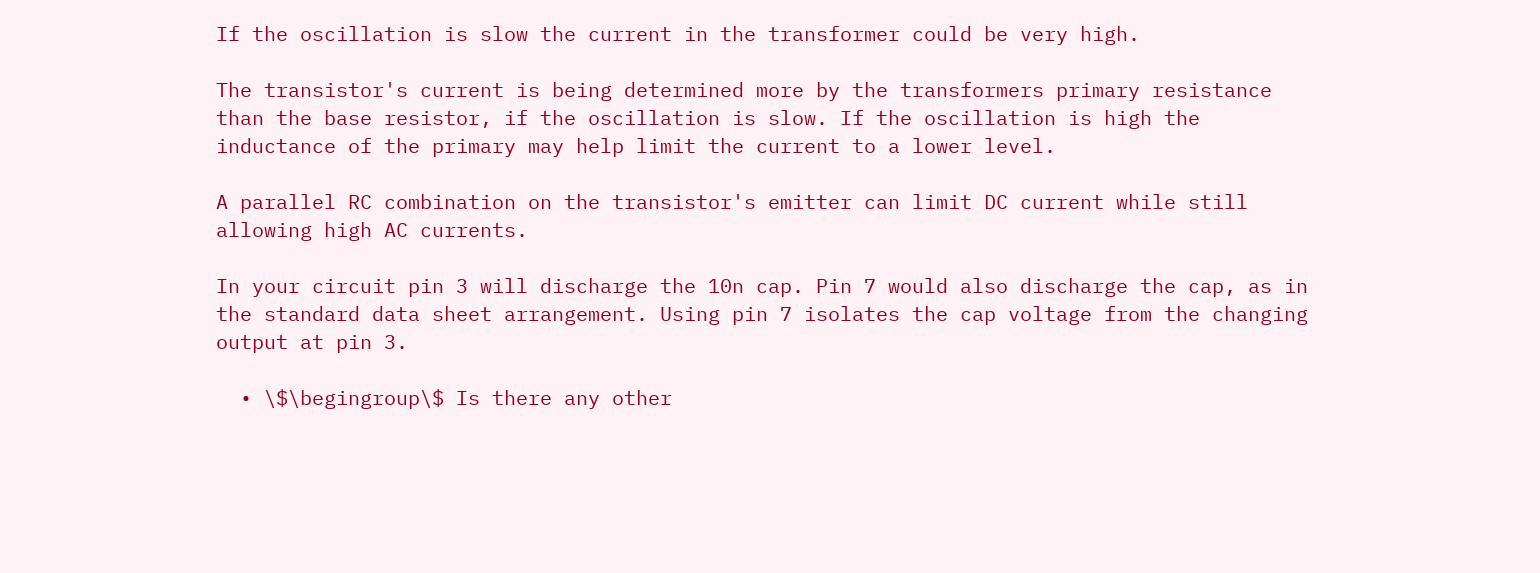If the oscillation is slow the current in the transformer could be very high.

The transistor's current is being determined more by the transformers primary resistance than the base resistor, if the oscillation is slow. If the oscillation is high the inductance of the primary may help limit the current to a lower level.

A parallel RC combination on the transistor's emitter can limit DC current while still allowing high AC currents.

In your circuit pin 3 will discharge the 10n cap. Pin 7 would also discharge the cap, as in the standard data sheet arrangement. Using pin 7 isolates the cap voltage from the changing output at pin 3.

  • \$\begingroup\$ Is there any other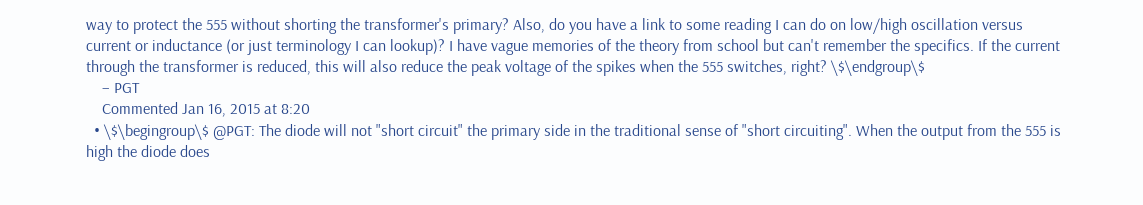way to protect the 555 without shorting the transformer's primary? Also, do you have a link to some reading I can do on low/high oscillation versus current or inductance (or just terminology I can lookup)? I have vague memories of the theory from school but can't remember the specifics. If the current through the transformer is reduced, this will also reduce the peak voltage of the spikes when the 555 switches, right? \$\endgroup\$
    – PGT
    Commented Jan 16, 2015 at 8:20
  • \$\begingroup\$ @PGT: The diode will not "short circuit" the primary side in the traditional sense of "short circuiting". When the output from the 555 is high the diode does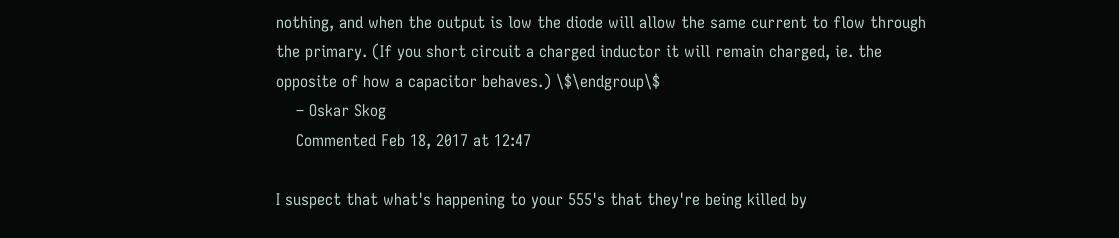nothing, and when the output is low the diode will allow the same current to flow through the primary. (If you short circuit a charged inductor it will remain charged, ie. the opposite of how a capacitor behaves.) \$\endgroup\$
    – Oskar Skog
    Commented Feb 18, 2017 at 12:47

I suspect that what's happening to your 555's that they're being killed by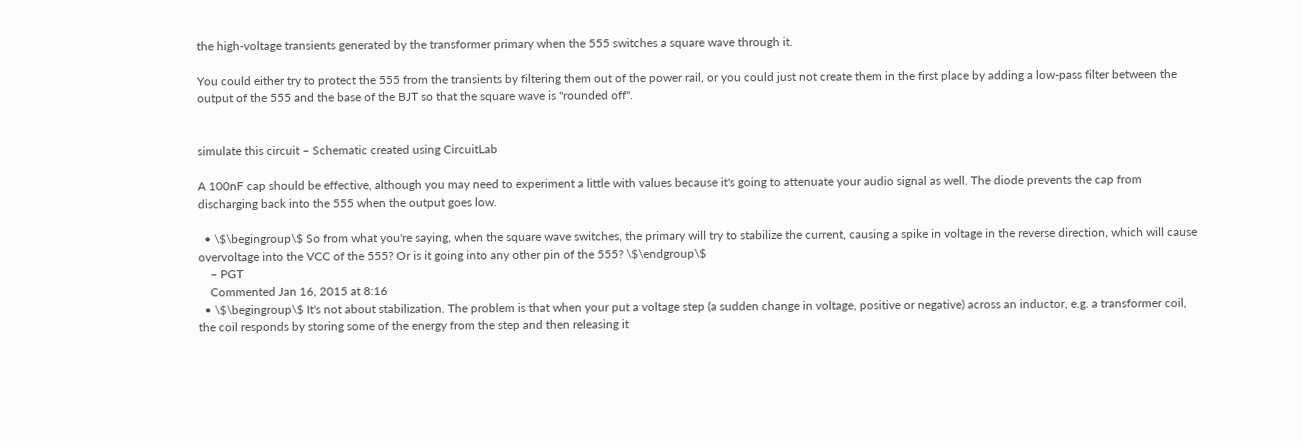the high-voltage transients generated by the transformer primary when the 555 switches a square wave through it.

You could either try to protect the 555 from the transients by filtering them out of the power rail, or you could just not create them in the first place by adding a low-pass filter between the output of the 555 and the base of the BJT so that the square wave is "rounded off".


simulate this circuit – Schematic created using CircuitLab

A 100nF cap should be effective, although you may need to experiment a little with values because it's going to attenuate your audio signal as well. The diode prevents the cap from discharging back into the 555 when the output goes low.

  • \$\begingroup\$ So from what you're saying, when the square wave switches, the primary will try to stabilize the current, causing a spike in voltage in the reverse direction, which will cause overvoltage into the VCC of the 555? Or is it going into any other pin of the 555? \$\endgroup\$
    – PGT
    Commented Jan 16, 2015 at 8:16
  • \$\begingroup\$ It's not about stabilization. The problem is that when your put a voltage step (a sudden change in voltage, positive or negative) across an inductor, e.g. a transformer coil, the coil responds by storing some of the energy from the step and then releasing it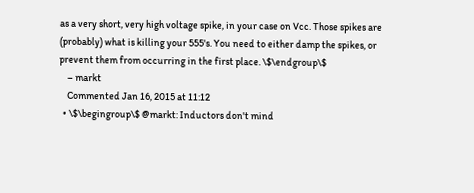as a very short, very high voltage spike, in your case on Vcc. Those spikes are (probably) what is killing your 555's. You need to either damp the spikes, or prevent them from occurring in the first place. \$\endgroup\$
    – markt
    Commented Jan 16, 2015 at 11:12
  • \$\begingroup\$ @markt: Inductors don't mind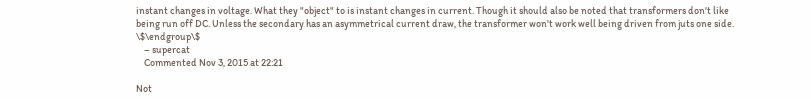instant changes in voltage. What they "object" to is instant changes in current. Though it should also be noted that transformers don't like being run off DC. Unless the secondary has an asymmetrical current draw, the transformer won't work well being driven from juts one side. \$\endgroup\$
    – supercat
    Commented Nov 3, 2015 at 22:21

Not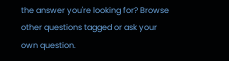the answer you're looking for? Browse other questions tagged or ask your own question.